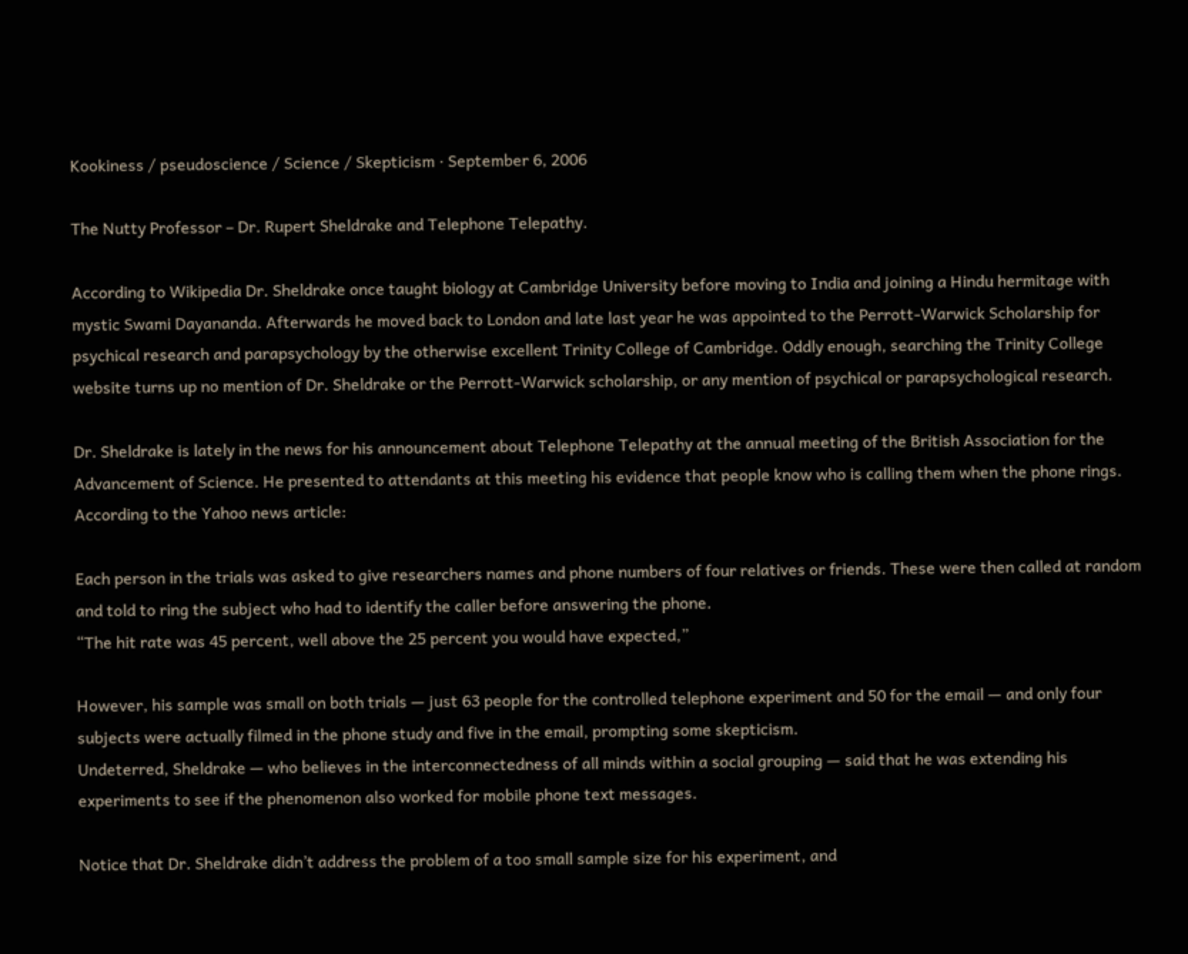Kookiness / pseudoscience / Science / Skepticism · September 6, 2006

The Nutty Professor – Dr. Rupert Sheldrake and Telephone Telepathy.

According to Wikipedia Dr. Sheldrake once taught biology at Cambridge University before moving to India and joining a Hindu hermitage with mystic Swami Dayananda. Afterwards he moved back to London and late last year he was appointed to the Perrott-Warwick Scholarship for psychical research and parapsychology by the otherwise excellent Trinity College of Cambridge. Oddly enough, searching the Trinity College website turns up no mention of Dr. Sheldrake or the Perrott-Warwick scholarship, or any mention of psychical or parapsychological research.

Dr. Sheldrake is lately in the news for his announcement about Telephone Telepathy at the annual meeting of the British Association for the Advancement of Science. He presented to attendants at this meeting his evidence that people know who is calling them when the phone rings. According to the Yahoo news article:

Each person in the trials was asked to give researchers names and phone numbers of four relatives or friends. These were then called at random and told to ring the subject who had to identify the caller before answering the phone.
“The hit rate was 45 percent, well above the 25 percent you would have expected,”

However, his sample was small on both trials — just 63 people for the controlled telephone experiment and 50 for the email — and only four subjects were actually filmed in the phone study and five in the email, prompting some skepticism.
Undeterred, Sheldrake — who believes in the interconnectedness of all minds within a social grouping — said that he was extending his experiments to see if the phenomenon also worked for mobile phone text messages.

Notice that Dr. Sheldrake didn’t address the problem of a too small sample size for his experiment, and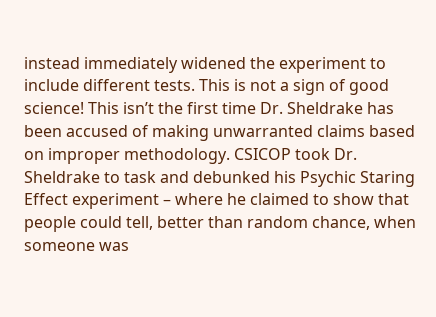instead immediately widened the experiment to include different tests. This is not a sign of good science! This isn’t the first time Dr. Sheldrake has been accused of making unwarranted claims based on improper methodology. CSICOP took Dr. Sheldrake to task and debunked his Psychic Staring Effect experiment – where he claimed to show that people could tell, better than random chance, when someone was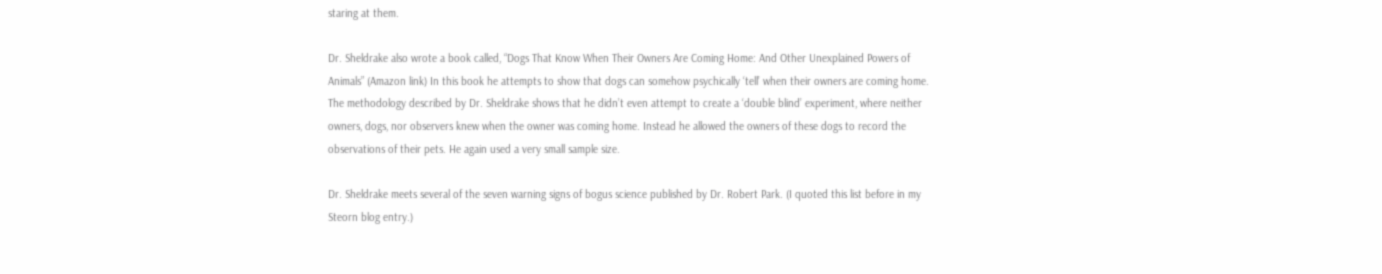staring at them.

Dr. Sheldrake also wrote a book called, “Dogs That Know When Their Owners Are Coming Home: And Other Unexplained Powers of Animals” (Amazon link) In this book he attempts to show that dogs can somehow psychically ‘tell’ when their owners are coming home. The methodology described by Dr. Sheldrake shows that he didn’t even attempt to create a ‘double blind’ experiment, where neither owners, dogs, nor observers knew when the owner was coming home. Instead he allowed the owners of these dogs to record the observations of their pets. He again used a very small sample size.

Dr. Sheldrake meets several of the seven warning signs of bogus science published by Dr. Robert Park. (I quoted this list before in my Steorn blog entry.)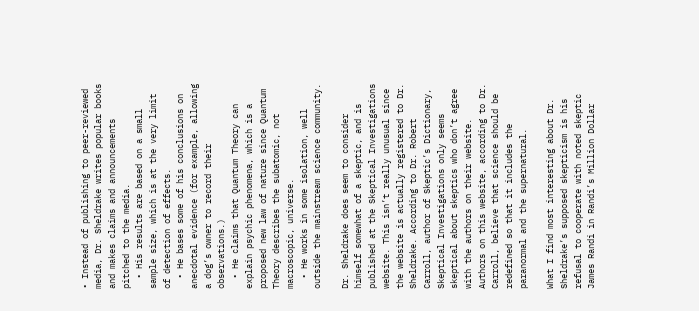• Instead of publishing to peer-reviewed media, Dr. Sheldrake writes popular books and makes claims and announcements pitched to the media.
  • His results are based on a small sample size, which is at the very limit of detection of effects.
  • He bases some of his conclusions on anecdotal evidence (for example, allowing a dog’s owner to record their observations.)
  • He claims that Quantum Theory can explain psychic phenomena, which is a proposed new law of nature since Quantum Theory describes the subatomic, not macroscopic, universe.
  • He works in some isolation, well outside the mainstream science community.

Dr. Sheldrake does seem to consider himself somewhat of a skeptic, and is published at the Skeptical Investigations website. This isn’t really unusual since the website is actually registered to Dr. Sheldrake. According to Dr. Robert Carroll, author of Skeptic’s Dictionary, Skeptical Investigations only seems skeptical about skeptics who don’t agree with the authors on their website. Authors on this website, according to Dr. Carroll, believe that science should be redefined so that it includes the paranormal and the supernatural.

What I find most interesting about Dr. Sheldrake’s supposed skepticism is his refusal to cooperate with noted skeptic James Randi in Randi’s Million Dollar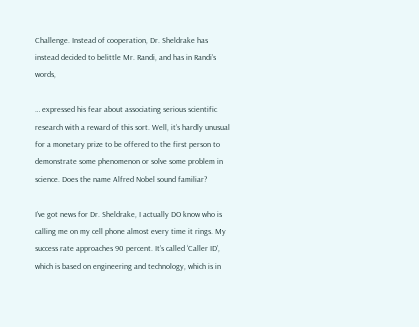Challenge. Instead of cooperation, Dr. Sheldrake has instead decided to belittle Mr. Randi, and has in Randi’s words,

… expressed his fear about associating serious scientific research with a reward of this sort. Well, it’s hardly unusual for a monetary prize to be offered to the first person to demonstrate some phenomenon or solve some problem in science. Does the name Alfred Nobel sound familiar?

I’ve got news for Dr. Sheldrake, I actually DO know who is calling me on my cell phone almost every time it rings. My success rate approaches 90 percent. It’s called ‘Caller ID’, which is based on engineering and technology, which is in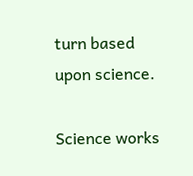turn based upon science.

Science works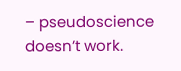– pseudoscience doesn’t work.